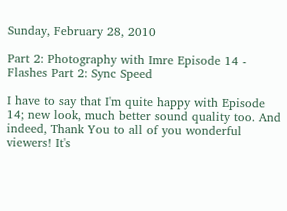Sunday, February 28, 2010

Part 2: Photography with Imre Episode 14 - Flashes Part 2: Sync Speed

I have to say that I'm quite happy with Episode 14; new look, much better sound quality too. And indeed, Thank You to all of you wonderful viewers! It's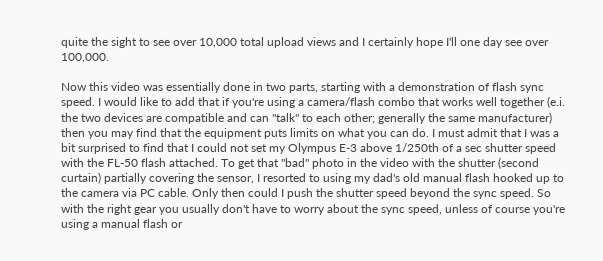quite the sight to see over 10,000 total upload views and I certainly hope I'll one day see over 100,000.

Now this video was essentially done in two parts, starting with a demonstration of flash sync speed. I would like to add that if you're using a camera/flash combo that works well together (e.i. the two devices are compatible and can "talk" to each other; generally the same manufacturer) then you may find that the equipment puts limits on what you can do. I must admit that I was a bit surprised to find that I could not set my Olympus E-3 above 1/250th of a sec shutter speed with the FL-50 flash attached. To get that "bad" photo in the video with the shutter (second curtain) partially covering the sensor, I resorted to using my dad's old manual flash hooked up to the camera via PC cable. Only then could I push the shutter speed beyond the sync speed. So with the right gear you usually don't have to worry about the sync speed, unless of course you're using a manual flash or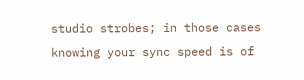studio strobes; in those cases knowing your sync speed is of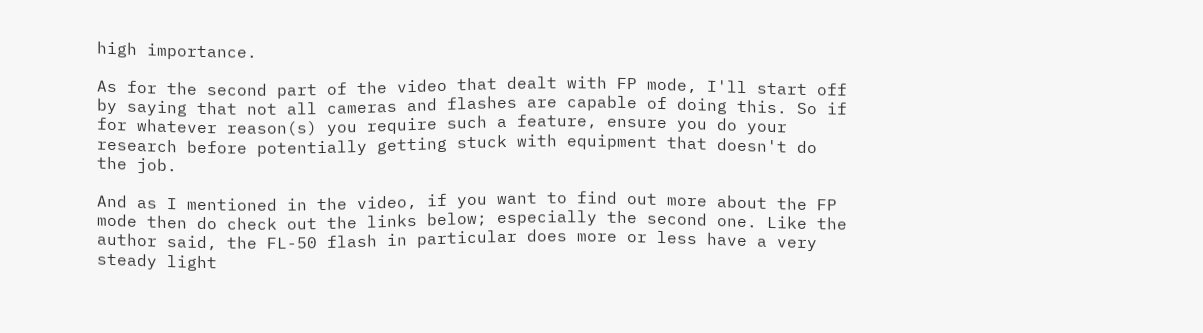high importance.

As for the second part of the video that dealt with FP mode, I'll start off by saying that not all cameras and flashes are capable of doing this. So if for whatever reason(s) you require such a feature, ensure you do your research before potentially getting stuck with equipment that doesn't do the job.

And as I mentioned in the video, if you want to find out more about the FP mode then do check out the links below; especially the second one. Like the author said, the FL-50 flash in particular does more or less have a very steady light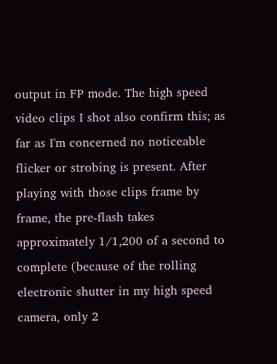output in FP mode. The high speed video clips I shot also confirm this; as far as I'm concerned no noticeable flicker or strobing is present. After playing with those clips frame by frame, the pre-flash takes approximately 1/1,200 of a second to complete (because of the rolling electronic shutter in my high speed camera, only 2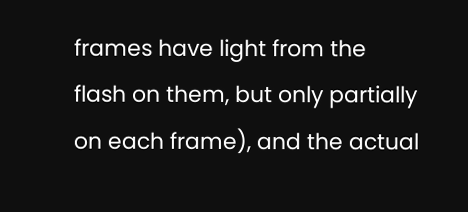frames have light from the flash on them, but only partially on each frame), and the actual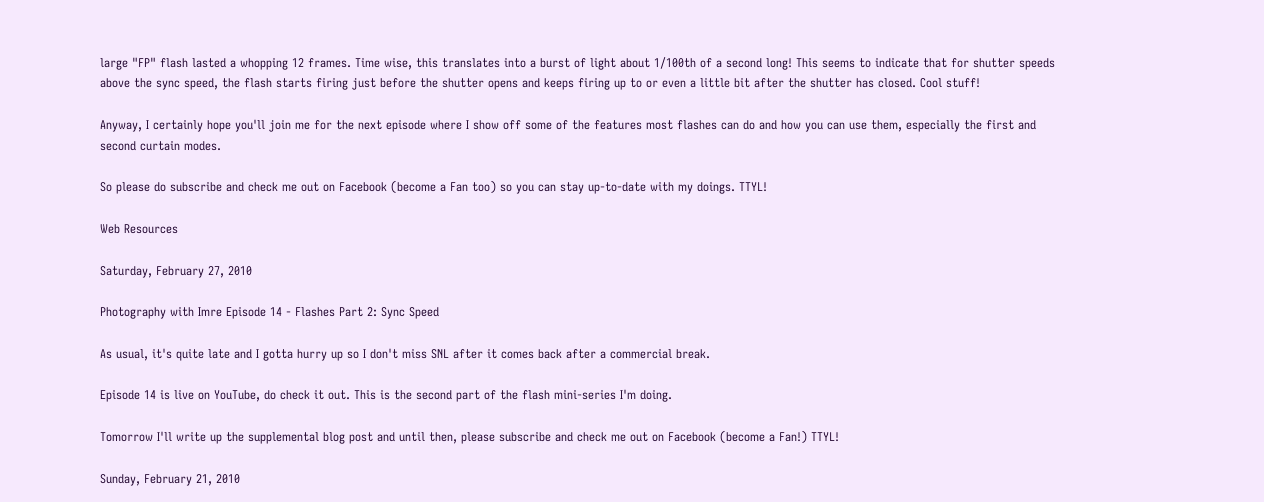large "FP" flash lasted a whopping 12 frames. Time wise, this translates into a burst of light about 1/100th of a second long! This seems to indicate that for shutter speeds above the sync speed, the flash starts firing just before the shutter opens and keeps firing up to or even a little bit after the shutter has closed. Cool stuff!

Anyway, I certainly hope you'll join me for the next episode where I show off some of the features most flashes can do and how you can use them, especially the first and second curtain modes.

So please do subscribe and check me out on Facebook (become a Fan too) so you can stay up-to-date with my doings. TTYL!

Web Resources

Saturday, February 27, 2010

Photography with Imre Episode 14 - Flashes Part 2: Sync Speed

As usual, it's quite late and I gotta hurry up so I don't miss SNL after it comes back after a commercial break.

Episode 14 is live on YouTube, do check it out. This is the second part of the flash mini-series I'm doing.

Tomorrow I'll write up the supplemental blog post and until then, please subscribe and check me out on Facebook (become a Fan!) TTYL!

Sunday, February 21, 2010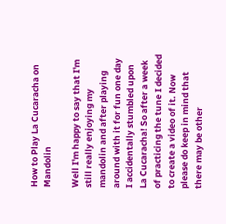How to Play La Cucaracha on Mandolin

Well I'm happy to say that I'm still really enjoying my mandolin and after playing around with it for fun one day I accidentally stumbled upon La Cucaracha! So after a week of practicing the tune I decided to create a video of it. Now please do keep in mind that there may be other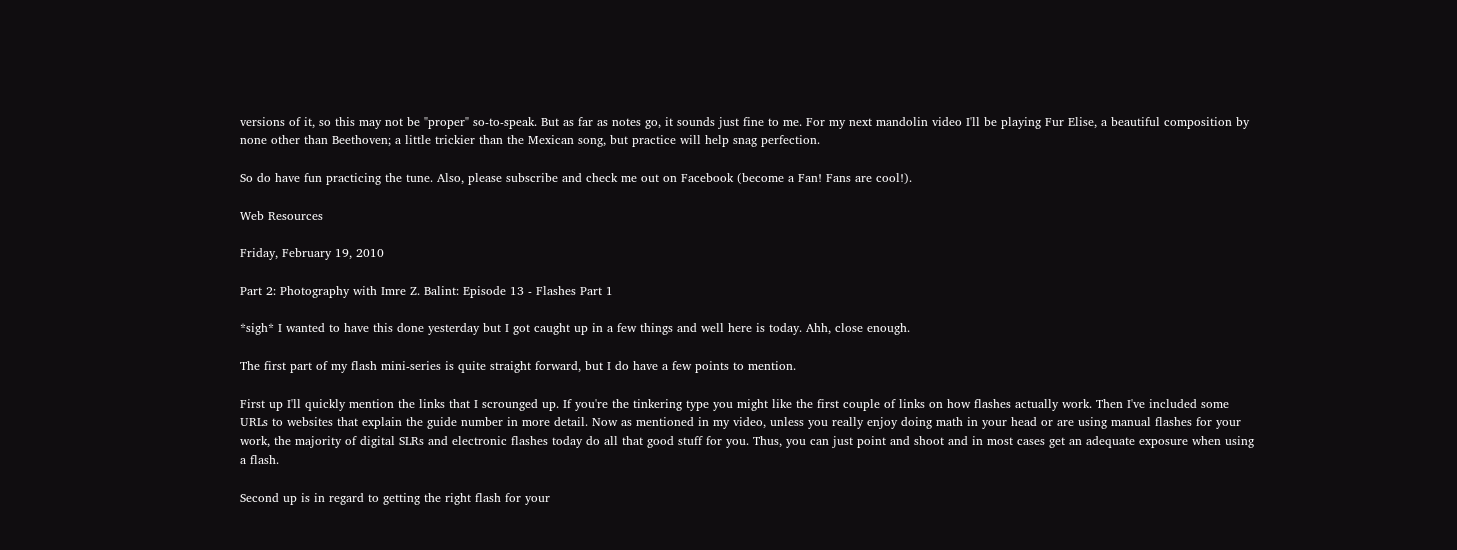versions of it, so this may not be "proper" so-to-speak. But as far as notes go, it sounds just fine to me. For my next mandolin video I'll be playing Fur Elise, a beautiful composition by none other than Beethoven; a little trickier than the Mexican song, but practice will help snag perfection.

So do have fun practicing the tune. Also, please subscribe and check me out on Facebook (become a Fan! Fans are cool!).

Web Resources

Friday, February 19, 2010

Part 2: Photography with Imre Z. Balint: Episode 13 - Flashes Part 1

*sigh* I wanted to have this done yesterday but I got caught up in a few things and well here is today. Ahh, close enough.

The first part of my flash mini-series is quite straight forward, but I do have a few points to mention.

First up I'll quickly mention the links that I scrounged up. If you're the tinkering type you might like the first couple of links on how flashes actually work. Then I've included some URLs to websites that explain the guide number in more detail. Now as mentioned in my video, unless you really enjoy doing math in your head or are using manual flashes for your work, the majority of digital SLRs and electronic flashes today do all that good stuff for you. Thus, you can just point and shoot and in most cases get an adequate exposure when using a flash.

Second up is in regard to getting the right flash for your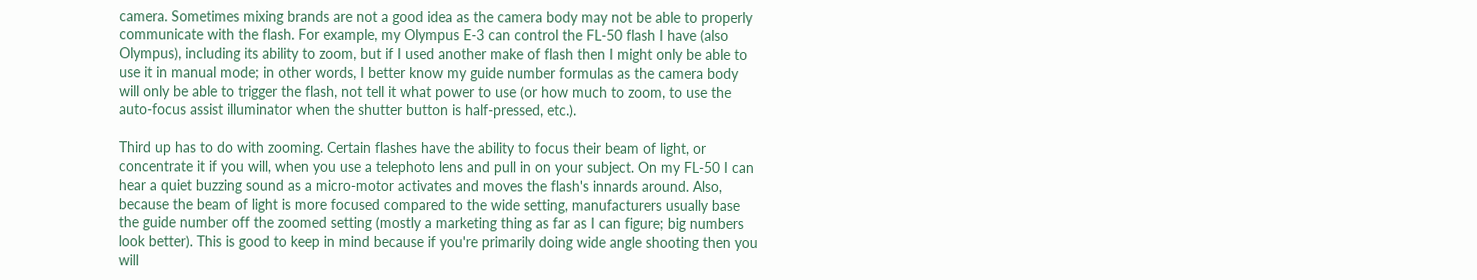camera. Sometimes mixing brands are not a good idea as the camera body may not be able to properly communicate with the flash. For example, my Olympus E-3 can control the FL-50 flash I have (also Olympus), including its ability to zoom, but if I used another make of flash then I might only be able to use it in manual mode; in other words, I better know my guide number formulas as the camera body will only be able to trigger the flash, not tell it what power to use (or how much to zoom, to use the auto-focus assist illuminator when the shutter button is half-pressed, etc.).

Third up has to do with zooming. Certain flashes have the ability to focus their beam of light, or concentrate it if you will, when you use a telephoto lens and pull in on your subject. On my FL-50 I can hear a quiet buzzing sound as a micro-motor activates and moves the flash's innards around. Also, because the beam of light is more focused compared to the wide setting, manufacturers usually base the guide number off the zoomed setting (mostly a marketing thing as far as I can figure; big numbers look better). This is good to keep in mind because if you're primarily doing wide angle shooting then you will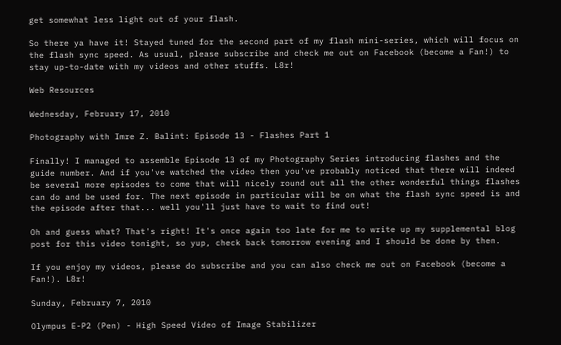get somewhat less light out of your flash.

So there ya have it! Stayed tuned for the second part of my flash mini-series, which will focus on the flash sync speed. As usual, please subscribe and check me out on Facebook (become a Fan!) to stay up-to-date with my videos and other stuffs. L8r!

Web Resources

Wednesday, February 17, 2010

Photography with Imre Z. Balint: Episode 13 - Flashes Part 1

Finally! I managed to assemble Episode 13 of my Photography Series introducing flashes and the guide number. And if you've watched the video then you've probably noticed that there will indeed be several more episodes to come that will nicely round out all the other wonderful things flashes can do and be used for. The next episode in particular will be on what the flash sync speed is and the episode after that... well you'll just have to wait to find out!

Oh and guess what? That's right! It's once again too late for me to write up my supplemental blog post for this video tonight, so yup, check back tomorrow evening and I should be done by then.

If you enjoy my videos, please do subscribe and you can also check me out on Facebook (become a Fan!). L8r!

Sunday, February 7, 2010

Olympus E-P2 (Pen) - High Speed Video of Image Stabilizer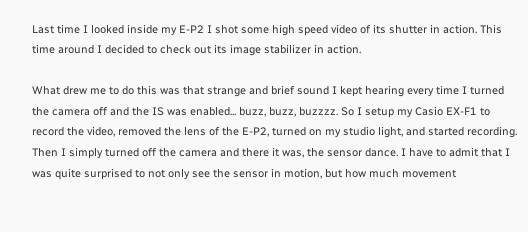Last time I looked inside my E-P2 I shot some high speed video of its shutter in action. This time around I decided to check out its image stabilizer in action.

What drew me to do this was that strange and brief sound I kept hearing every time I turned the camera off and the IS was enabled... buzz, buzz, buzzzz. So I setup my Casio EX-F1 to record the video, removed the lens of the E-P2, turned on my studio light, and started recording. Then I simply turned off the camera and there it was, the sensor dance. I have to admit that I was quite surprised to not only see the sensor in motion, but how much movement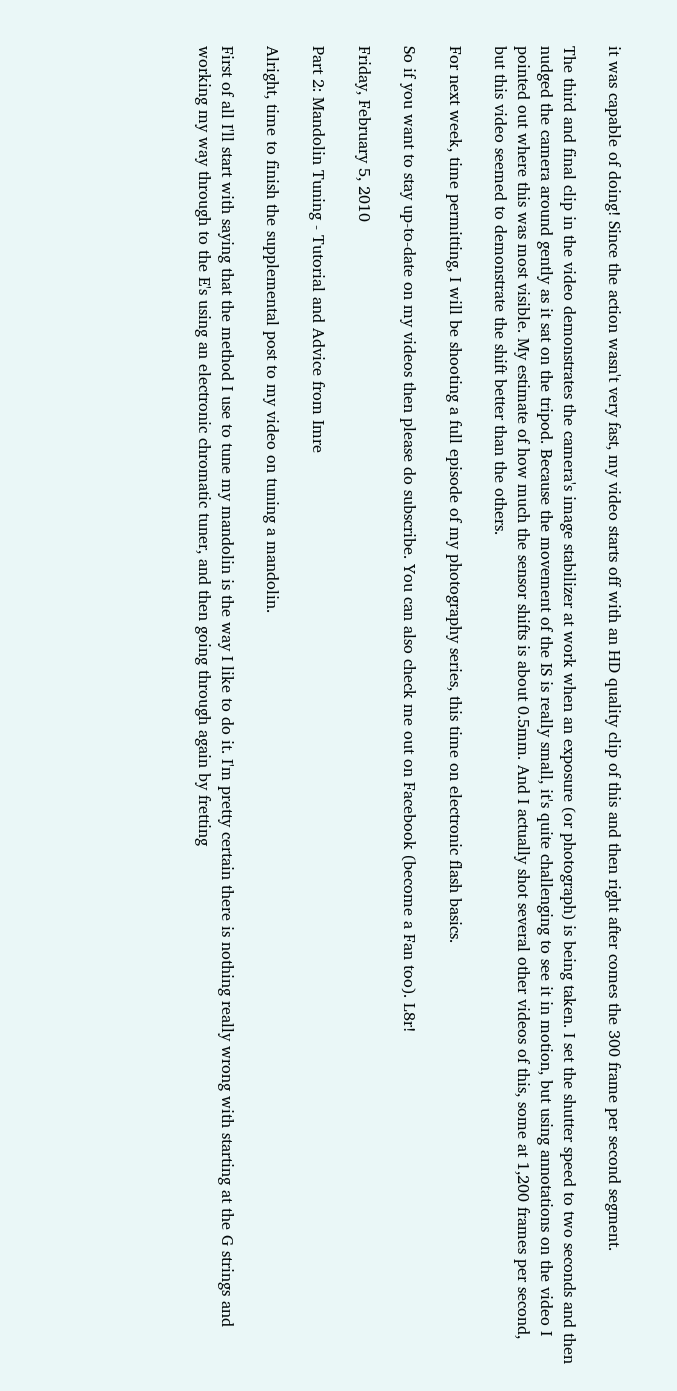it was capable of doing! Since the action wasn't very fast, my video starts off with an HD quality clip of this and then right after comes the 300 frame per second segment.

The third and final clip in the video demonstrates the camera's image stabilizer at work when an exposure (or photograph) is being taken. I set the shutter speed to two seconds and then nudged the camera around gently as it sat on the tripod. Because the movement of the IS is really small, it's quite challenging to see it in motion, but using annotations on the video I pointed out where this was most visible. My estimate of how much the sensor shifts is about 0.5mm. And I actually shot several other videos of this, some at 1,200 frames per second, but this video seemed to demonstrate the shift better than the others.

For next week, time permitting, I will be shooting a full episode of my photography series, this time on electronic flash basics.

So if you want to stay up-to-date on my videos then please do subscribe. You can also check me out on Facebook (become a Fan too). L8r!

Friday, February 5, 2010

Part 2: Mandolin Tuning - Tutorial and Advice from Imre

Alright, time to finish the supplemental post to my video on tuning a mandolin.

First of all I'll start with saying that the method I use to tune my mandolin is the way I like to do it. I'm pretty certain there is nothing really wrong with starting at the G strings and working my way through to the E's using an electronic chromatic tuner, and then going through again by fretting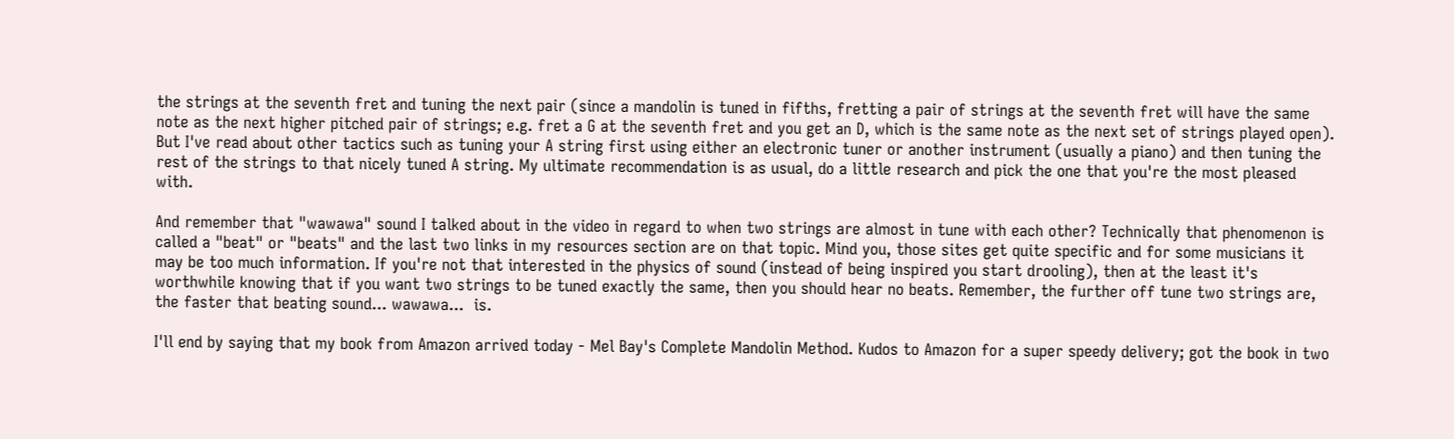the strings at the seventh fret and tuning the next pair (since a mandolin is tuned in fifths, fretting a pair of strings at the seventh fret will have the same note as the next higher pitched pair of strings; e.g. fret a G at the seventh fret and you get an D, which is the same note as the next set of strings played open). But I've read about other tactics such as tuning your A string first using either an electronic tuner or another instrument (usually a piano) and then tuning the rest of the strings to that nicely tuned A string. My ultimate recommendation is as usual, do a little research and pick the one that you're the most pleased with.

And remember that "wawawa" sound I talked about in the video in regard to when two strings are almost in tune with each other? Technically that phenomenon is called a "beat" or "beats" and the last two links in my resources section are on that topic. Mind you, those sites get quite specific and for some musicians it may be too much information. If you're not that interested in the physics of sound (instead of being inspired you start drooling), then at the least it's worthwhile knowing that if you want two strings to be tuned exactly the same, then you should hear no beats. Remember, the further off tune two strings are, the faster that beating sound... wawawa...  is.

I'll end by saying that my book from Amazon arrived today - Mel Bay's Complete Mandolin Method. Kudos to Amazon for a super speedy delivery; got the book in two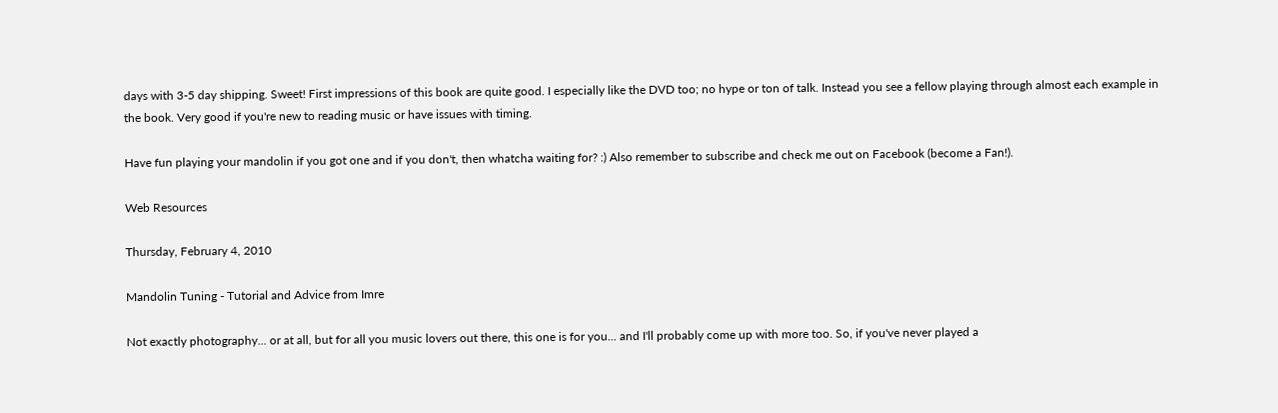days with 3-5 day shipping. Sweet! First impressions of this book are quite good. I especially like the DVD too; no hype or ton of talk. Instead you see a fellow playing through almost each example in the book. Very good if you're new to reading music or have issues with timing.

Have fun playing your mandolin if you got one and if you don't, then whatcha waiting for? :) Also remember to subscribe and check me out on Facebook (become a Fan!).

Web Resources

Thursday, February 4, 2010

Mandolin Tuning - Tutorial and Advice from Imre

Not exactly photography... or at all, but for all you music lovers out there, this one is for you... and I'll probably come up with more too. So, if you've never played a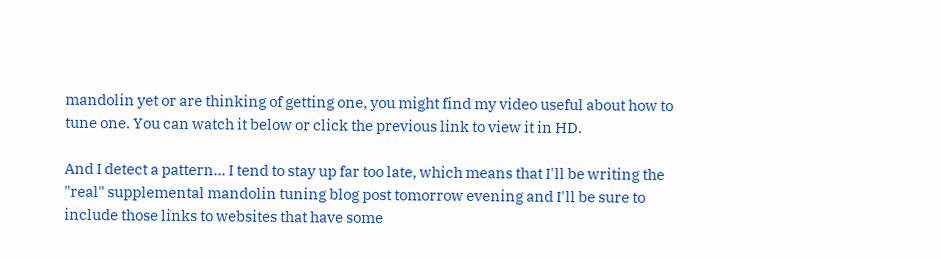mandolin yet or are thinking of getting one, you might find my video useful about how to tune one. You can watch it below or click the previous link to view it in HD.

And I detect a pattern... I tend to stay up far too late, which means that I'll be writing the "real" supplemental mandolin tuning blog post tomorrow evening and I'll be sure to include those links to websites that have some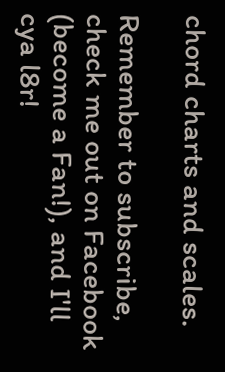chord charts and scales.

Remember to subscribe, check me out on Facebook (become a Fan!), and I'll cya l8r!